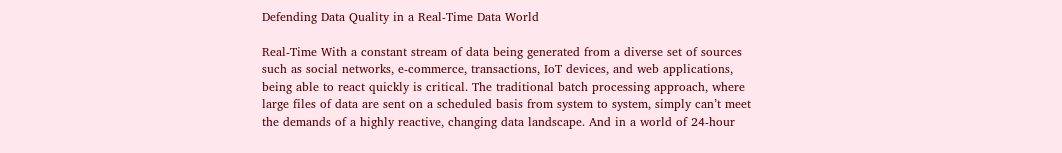Defending Data Quality in a Real-Time Data World

Real-Time With a constant stream of data being generated from a diverse set of sources such as social networks, e-commerce, transactions, IoT devices, and web applications, being able to react quickly is critical. The traditional batch processing approach, where large files of data are sent on a scheduled basis from system to system, simply can’t meet the demands of a highly reactive, changing data landscape. And in a world of 24-hour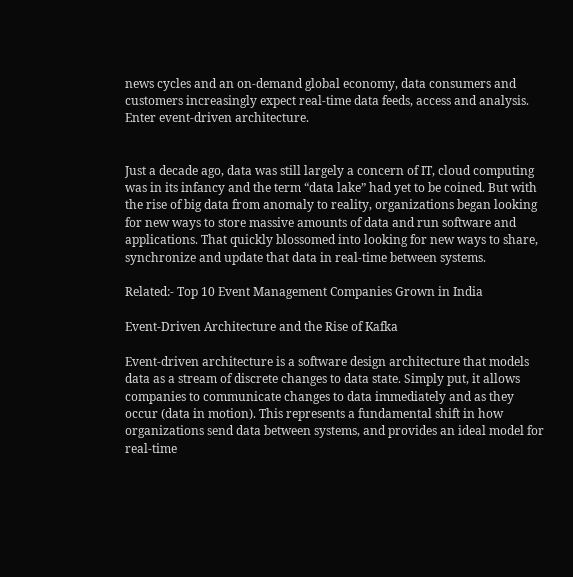news cycles and an on-demand global economy, data consumers and customers increasingly expect real-time data feeds, access and analysis. Enter event-driven architecture.


Just a decade ago, data was still largely a concern of IT, cloud computing was in its infancy and the term “data lake” had yet to be coined. But with the rise of big data from anomaly to reality, organizations began looking for new ways to store massive amounts of data and run software and applications. That quickly blossomed into looking for new ways to share, synchronize and update that data in real-time between systems.

Related:- Top 10 Event Management Companies Grown in India

Event-Driven Architecture and the Rise of Kafka

Event-driven architecture is a software design architecture that models data as a stream of discrete changes to data state. Simply put, it allows companies to communicate changes to data immediately and as they occur (data in motion). This represents a fundamental shift in how organizations send data between systems, and provides an ideal model for real-time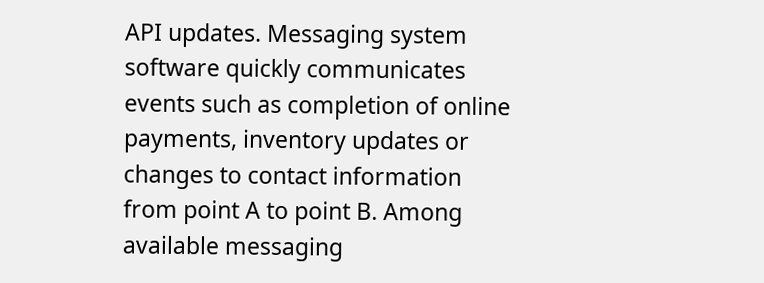API updates. Messaging system software quickly communicates events such as completion of online payments, inventory updates or changes to contact information from point A to point B. Among available messaging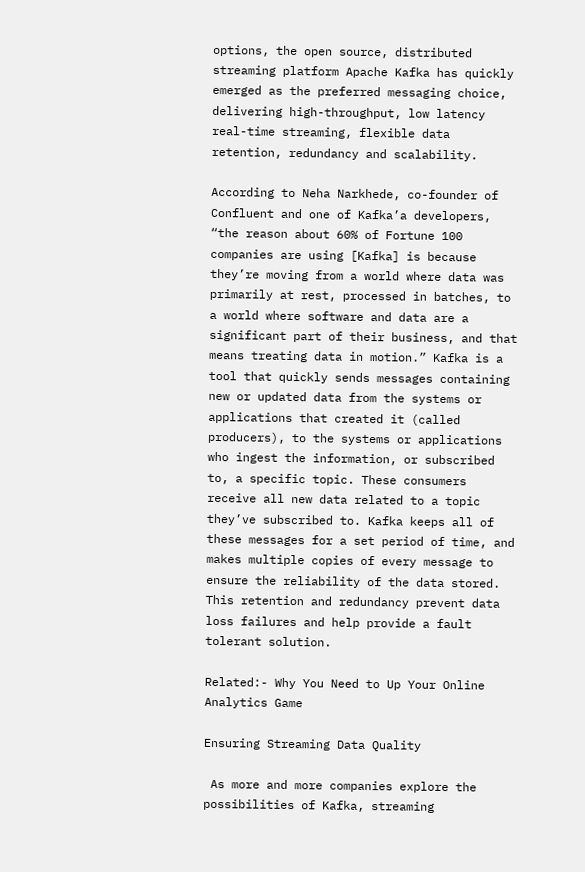options, the open source, distributed streaming platform Apache Kafka has quickly emerged as the preferred messaging choice, delivering high-throughput, low latency real-time streaming, flexible data retention, redundancy and scalability.

According to Neha Narkhede, co-founder of Confluent and one of Kafka’a developers, “the reason about 60% of Fortune 100 companies are using [Kafka] is because they’re moving from a world where data was primarily at rest, processed in batches, to a world where software and data are a significant part of their business, and that means treating data in motion.” Kafka is a tool that quickly sends messages containing new or updated data from the systems or applications that created it (called producers), to the systems or applications who ingest the information, or subscribed to, a specific topic. These consumers receive all new data related to a topic they’ve subscribed to. Kafka keeps all of these messages for a set period of time, and makes multiple copies of every message to ensure the reliability of the data stored. This retention and redundancy prevent data loss failures and help provide a fault tolerant solution.

Related:- Why You Need to Up Your Online Analytics Game

Ensuring Streaming Data Quality

 As more and more companies explore the possibilities of Kafka, streaming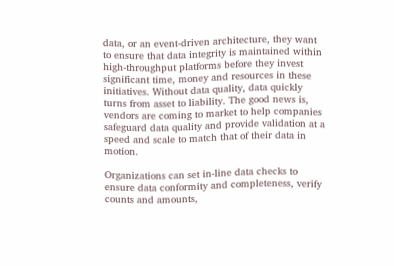data, or an event-driven architecture, they want to ensure that data integrity is maintained within high-throughput platforms before they invest significant time, money and resources in these initiatives. Without data quality, data quickly turns from asset to liability. The good news is, vendors are coming to market to help companies safeguard data quality and provide validation at a speed and scale to match that of their data in motion.

Organizations can set in-line data checks to ensure data conformity and completeness, verify counts and amounts,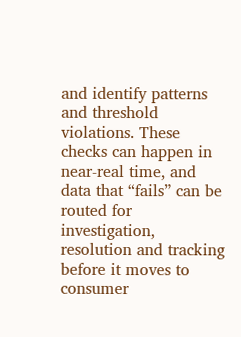and identify patterns and threshold violations. These checks can happen in near-real time, and data that “fails” can be routed for investigation, resolution and tracking before it moves to consumer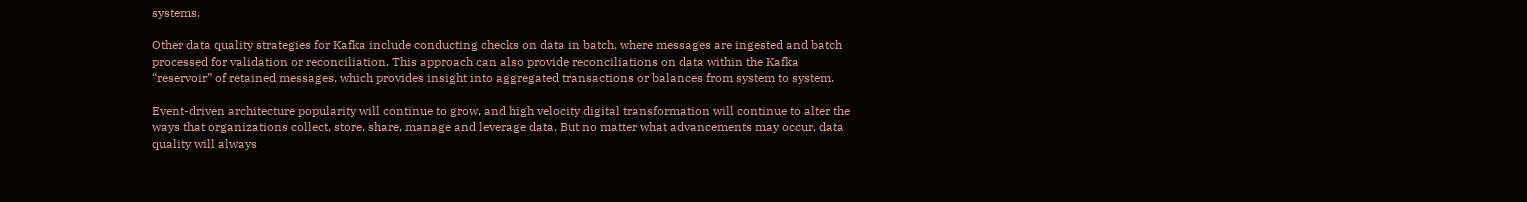systems.

Other data quality strategies for Kafka include conducting checks on data in batch, where messages are ingested and batch processed for validation or reconciliation. This approach can also provide reconciliations on data within the Kafka “reservoir” of retained messages, which provides insight into aggregated transactions or balances from system to system.

Event-driven architecture popularity will continue to grow, and high velocity digital transformation will continue to alter the ways that organizations collect, store, share, manage and leverage data. But no matter what advancements may occur, data quality will always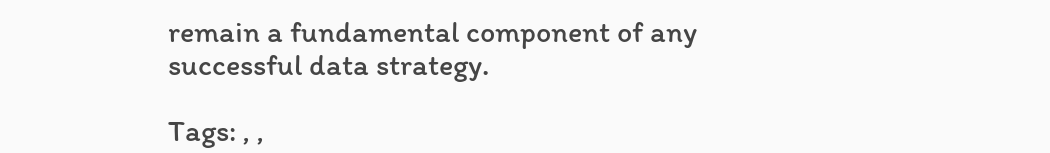remain a fundamental component of any successful data strategy.

Tags: , ,